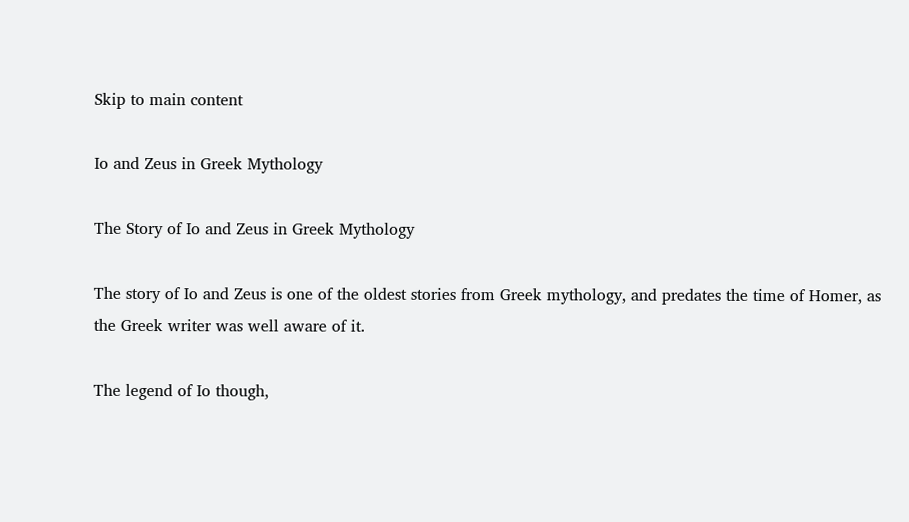Skip to main content

Io and Zeus in Greek Mythology

The Story of Io and Zeus in Greek Mythology

The story of Io and Zeus is one of the oldest stories from Greek mythology, and predates the time of Homer, as the Greek writer was well aware of it.

The legend of Io though,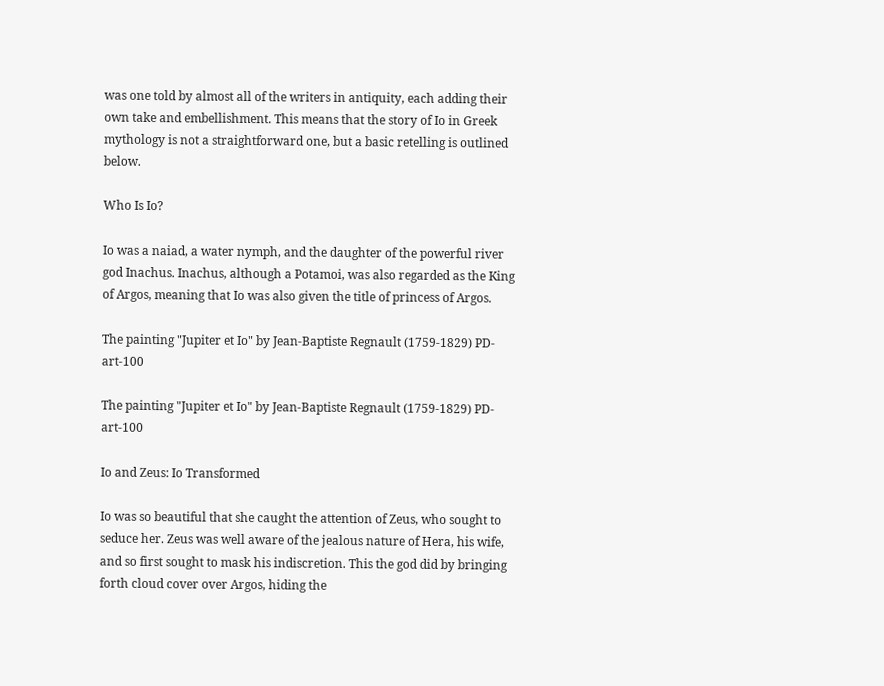was one told by almost all of the writers in antiquity, each adding their own take and embellishment. This means that the story of Io in Greek mythology is not a straightforward one, but a basic retelling is outlined below.

Who Is Io?

Io was a naiad, a water nymph, and the daughter of the powerful river god Inachus. Inachus, although a Potamoi, was also regarded as the King of Argos, meaning that Io was also given the title of princess of Argos.

The painting "Jupiter et Io" by Jean-Baptiste Regnault (1759-1829) PD-art-100

The painting "Jupiter et Io" by Jean-Baptiste Regnault (1759-1829) PD-art-100

Io and Zeus: Io Transformed

Io was so beautiful that she caught the attention of Zeus, who sought to seduce her. Zeus was well aware of the jealous nature of Hera, his wife, and so first sought to mask his indiscretion. This the god did by bringing forth cloud cover over Argos, hiding the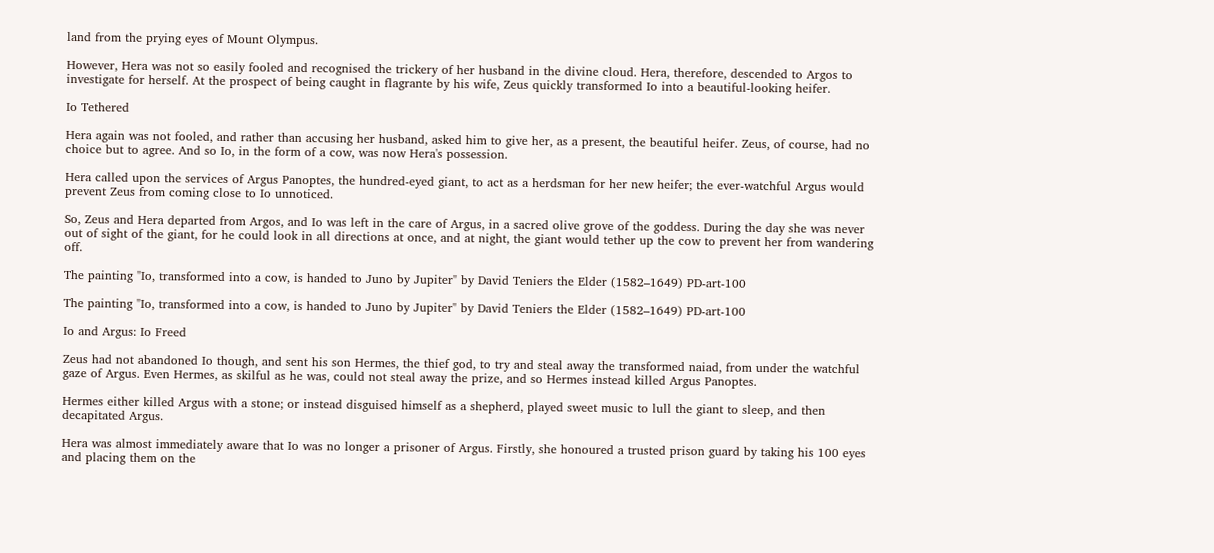land from the prying eyes of Mount Olympus.

However, Hera was not so easily fooled and recognised the trickery of her husband in the divine cloud. Hera, therefore, descended to Argos to investigate for herself. At the prospect of being caught in flagrante by his wife, Zeus quickly transformed Io into a beautiful-looking heifer.

Io Tethered

Hera again was not fooled, and rather than accusing her husband, asked him to give her, as a present, the beautiful heifer. Zeus, of course, had no choice but to agree. And so Io, in the form of a cow, was now Hera's possession.

Hera called upon the services of Argus Panoptes, the hundred-eyed giant, to act as a herdsman for her new heifer; the ever-watchful Argus would prevent Zeus from coming close to Io unnoticed.

So, Zeus and Hera departed from Argos, and Io was left in the care of Argus, in a sacred olive grove of the goddess. During the day she was never out of sight of the giant, for he could look in all directions at once, and at night, the giant would tether up the cow to prevent her from wandering off.

The painting "Io, transformed into a cow, is handed to Juno by Jupiter" by David Teniers the Elder (1582–1649) PD-art-100

The painting "Io, transformed into a cow, is handed to Juno by Jupiter" by David Teniers the Elder (1582–1649) PD-art-100

Io and Argus: Io Freed

Zeus had not abandoned Io though, and sent his son Hermes, the thief god, to try and steal away the transformed naiad, from under the watchful gaze of Argus. Even Hermes, as skilful as he was, could not steal away the prize, and so Hermes instead killed Argus Panoptes.

Hermes either killed Argus with a stone; or instead disguised himself as a shepherd, played sweet music to lull the giant to sleep, and then decapitated Argus.

Hera was almost immediately aware that Io was no longer a prisoner of Argus. Firstly, she honoured a trusted prison guard by taking his 100 eyes and placing them on the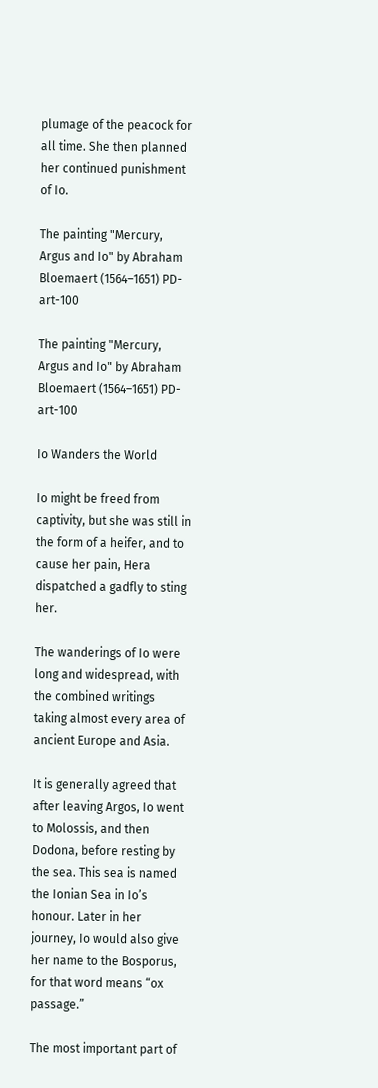plumage of the peacock for all time. She then planned her continued punishment of Io.

The painting "Mercury, Argus and Io" by Abraham Bloemaert (1564–1651) PD-art-100

The painting "Mercury, Argus and Io" by Abraham Bloemaert (1564–1651) PD-art-100

Io Wanders the World

Io might be freed from captivity, but she was still in the form of a heifer, and to cause her pain, Hera dispatched a gadfly to sting her.

The wanderings of Io were long and widespread, with the combined writings taking almost every area of ancient Europe and Asia.

It is generally agreed that after leaving Argos, Io went to Molossis, and then Dodona, before resting by the sea. This sea is named the Ionian Sea in Io’s honour. Later in her journey, Io would also give her name to the Bosporus, for that word means “ox passage.”

The most important part of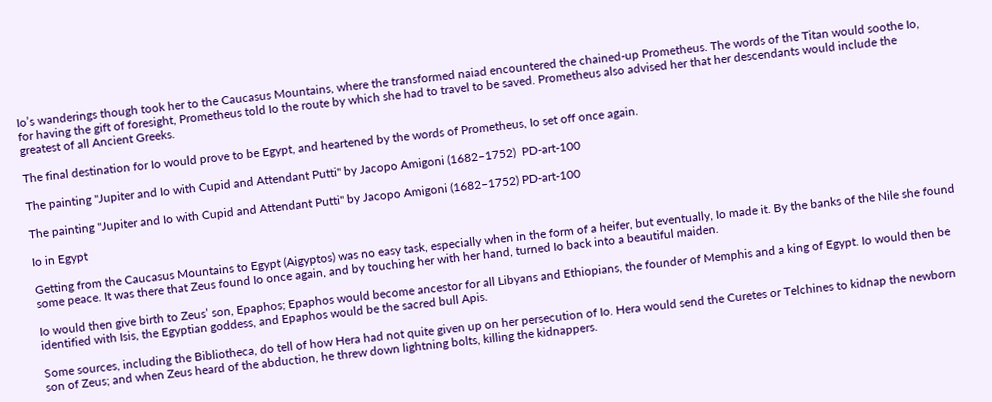Io’s wanderings though took her to the Caucasus Mountains, where the transformed naiad encountered the chained-up Prometheus. The words of the Titan would soothe Io, for having the gift of foresight, Prometheus told Io the route by which she had to travel to be saved. Prometheus also advised her that her descendants would include the greatest of all Ancient Greeks.

The final destination for Io would prove to be Egypt, and heartened by the words of Prometheus, Io set off once again.

The painting "Jupiter and Io with Cupid and Attendant Putti" by Jacopo Amigoni (1682–1752)  PD-art-100

The painting "Jupiter and Io with Cupid and Attendant Putti" by Jacopo Amigoni (1682–1752) PD-art-100

Io in Egypt

Getting from the Caucasus Mountains to Egypt (Aigyptos) was no easy task, especially when in the form of a heifer, but eventually, Io made it. By the banks of the Nile she found some peace. It was there that Zeus found Io once again, and by touching her with her hand, turned Io back into a beautiful maiden.

Io would then give birth to Zeus’ son, Epaphos; Epaphos would become ancestor for all Libyans and Ethiopians, the founder of Memphis and a king of Egypt. Io would then be identified with Isis, the Egyptian goddess, and Epaphos would be the sacred bull Apis.

Some sources, including the Bibliotheca, do tell of how Hera had not quite given up on her persecution of Io. Hera would send the Curetes or Telchines to kidnap the newborn son of Zeus; and when Zeus heard of the abduction, he threw down lightning bolts, killing the kidnappers.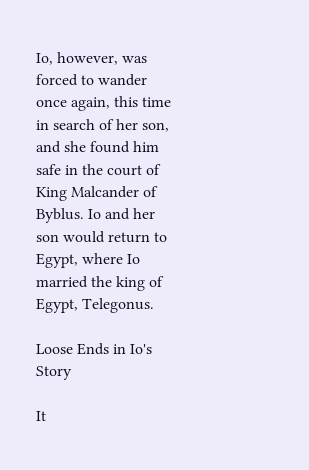Io, however, was forced to wander once again, this time in search of her son, and she found him safe in the court of King Malcander of Byblus. Io and her son would return to Egypt, where Io married the king of Egypt, Telegonus.

Loose Ends in Io's Story

It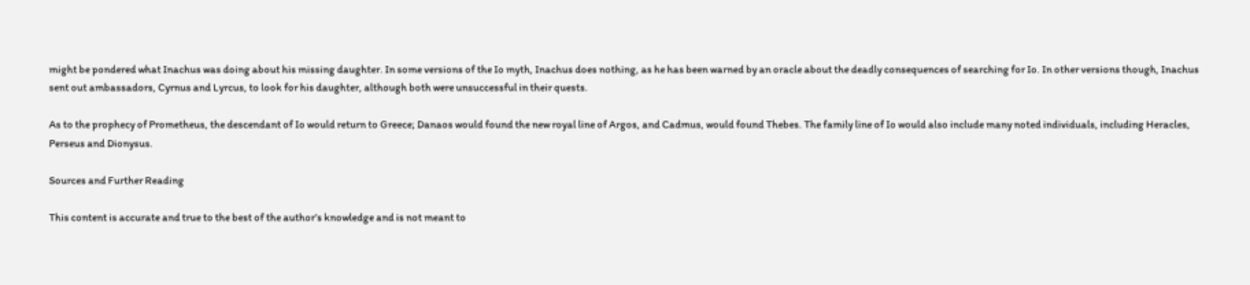might be pondered what Inachus was doing about his missing daughter. In some versions of the Io myth, Inachus does nothing, as he has been warned by an oracle about the deadly consequences of searching for Io. In other versions though, Inachus sent out ambassadors, Cyrnus and Lyrcus, to look for his daughter, although both were unsuccessful in their quests.

As to the prophecy of Prometheus, the descendant of Io would return to Greece; Danaos would found the new royal line of Argos, and Cadmus, would found Thebes. The family line of Io would also include many noted individuals, including Heracles, Perseus and Dionysus.

Sources and Further Reading

This content is accurate and true to the best of the author’s knowledge and is not meant to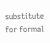substitute for formal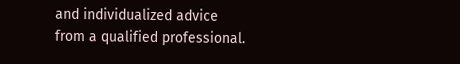and individualized advice from a qualified professional.